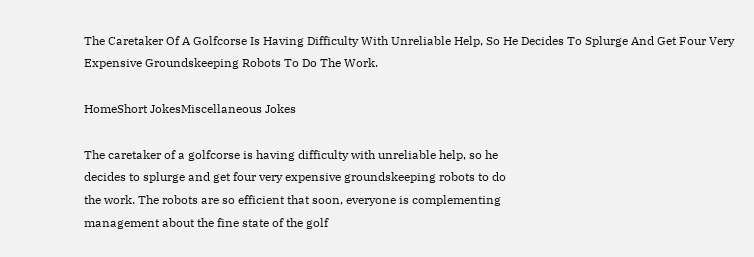The Caretaker Of A Golfcorse Is Having Difficulty With Unreliable Help, So He Decides To Splurge And Get Four Very Expensive Groundskeeping Robots To Do The Work.

HomeShort JokesMiscellaneous Jokes

The caretaker of a golfcorse is having difficulty with unreliable help, so he
decides to splurge and get four very expensive groundskeeping robots to do
the work. The robots are so efficient that soon, everyone is complementing
management about the fine state of the golf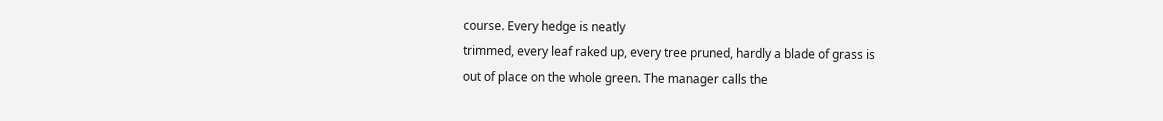course. Every hedge is neatly
trimmed, every leaf raked up, every tree pruned, hardly a blade of grass is
out of place on the whole green. The manager calls the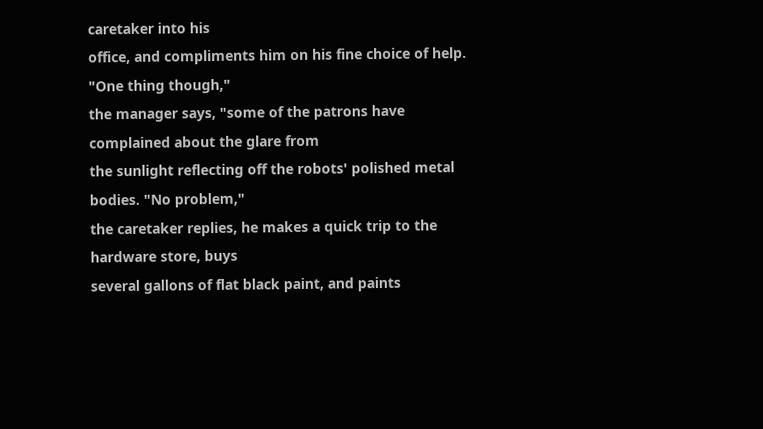caretaker into his
office, and compliments him on his fine choice of help. "One thing though,"
the manager says, "some of the patrons have complained about the glare from
the sunlight reflecting off the robots' polished metal bodies. "No problem,"
the caretaker replies, he makes a quick trip to the hardware store, buys
several gallons of flat black paint, and paints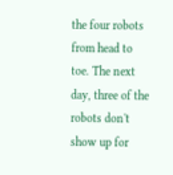the four robots from head to
toe. The next day, three of the robots don't show up for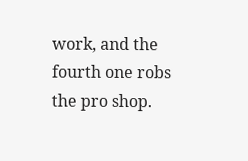work, and the
fourth one robs the pro shop.